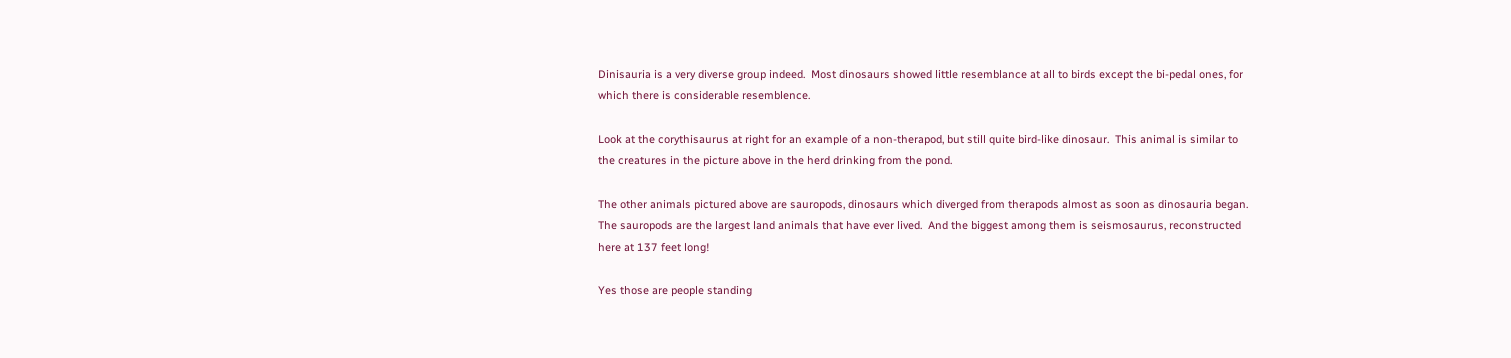Dinisauria is a very diverse group indeed.  Most dinosaurs showed little resemblance at all to birds except the bi-pedal ones, for which there is considerable resemblence.

Look at the corythisaurus at right for an example of a non-therapod, but still quite bird-like dinosaur.  This animal is similar to the creatures in the picture above in the herd drinking from the pond.

The other animals pictured above are sauropods, dinosaurs which diverged from therapods almost as soon as dinosauria began.  The sauropods are the largest land animals that have ever lived.  And the biggest among them is seismosaurus, reconstructed here at 137 feet long!

Yes those are people standing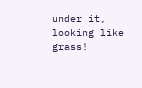under it, looking like grass!